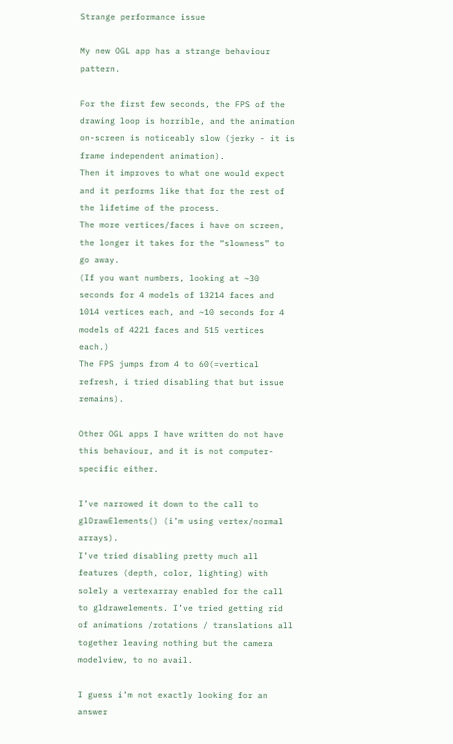Strange performance issue

My new OGL app has a strange behaviour pattern.

For the first few seconds, the FPS of the drawing loop is horrible, and the animation on-screen is noticeably slow (jerky - it is frame independent animation).
Then it improves to what one would expect and it performs like that for the rest of the lifetime of the process.
The more vertices/faces i have on screen, the longer it takes for the “slowness” to go away.
(If you want numbers, looking at ~30 seconds for 4 models of 13214 faces and 1014 vertices each, and ~10 seconds for 4 models of 4221 faces and 515 vertices each.)
The FPS jumps from 4 to 60(=vertical refresh, i tried disabling that but issue remains).

Other OGL apps I have written do not have this behaviour, and it is not computer-specific either.

I’ve narrowed it down to the call to glDrawElements() (i’m using vertex/normal arrays).
I’ve tried disabling pretty much all features (depth, color, lighting) with solely a vertexarray enabled for the call to gldrawelements. I’ve tried getting rid of animations /rotations / translations all together leaving nothing but the camera modelview, to no avail.

I guess i’m not exactly looking for an answer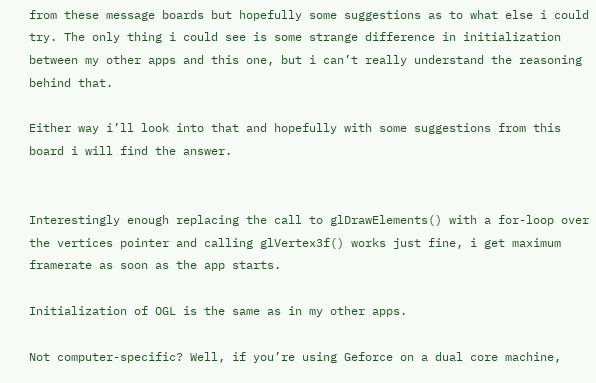from these message boards but hopefully some suggestions as to what else i could try. The only thing i could see is some strange difference in initialization between my other apps and this one, but i can’t really understand the reasoning behind that.

Either way i’ll look into that and hopefully with some suggestions from this board i will find the answer.


Interestingly enough replacing the call to glDrawElements() with a for-loop over the vertices pointer and calling glVertex3f() works just fine, i get maximum framerate as soon as the app starts.

Initialization of OGL is the same as in my other apps.

Not computer-specific? Well, if you’re using Geforce on a dual core machine,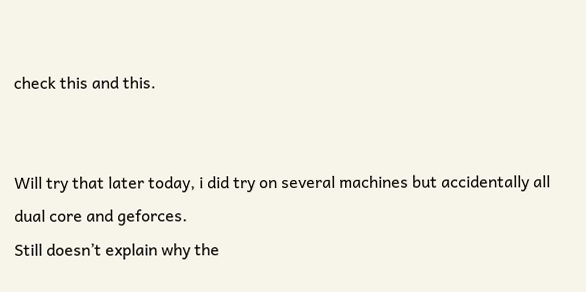check this and this.


Will try that later today, i did try on several machines but accidentally all dual core and geforces.
Still doesn’t explain why the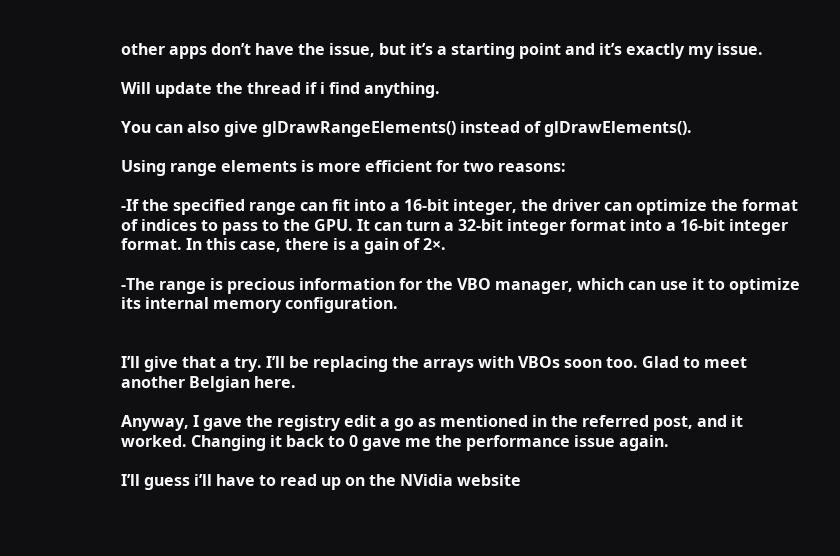other apps don’t have the issue, but it’s a starting point and it’s exactly my issue.

Will update the thread if i find anything.

You can also give glDrawRangeElements() instead of glDrawElements().

Using range elements is more efficient for two reasons:

-If the specified range can fit into a 16-bit integer, the driver can optimize the format of indices to pass to the GPU. It can turn a 32-bit integer format into a 16-bit integer format. In this case, there is a gain of 2×.

-The range is precious information for the VBO manager, which can use it to optimize its internal memory configuration.


I’ll give that a try. I’ll be replacing the arrays with VBOs soon too. Glad to meet another Belgian here.

Anyway, I gave the registry edit a go as mentioned in the referred post, and it worked. Changing it back to 0 gave me the performance issue again.

I’ll guess i’ll have to read up on the NVidia website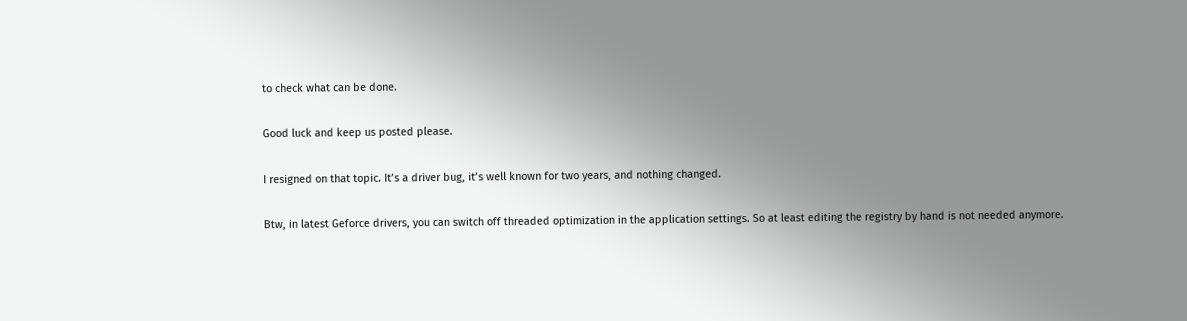to check what can be done.

Good luck and keep us posted please.

I resigned on that topic. It’s a driver bug, it’s well known for two years, and nothing changed.

Btw, in latest Geforce drivers, you can switch off threaded optimization in the application settings. So at least editing the registry by hand is not needed anymore.